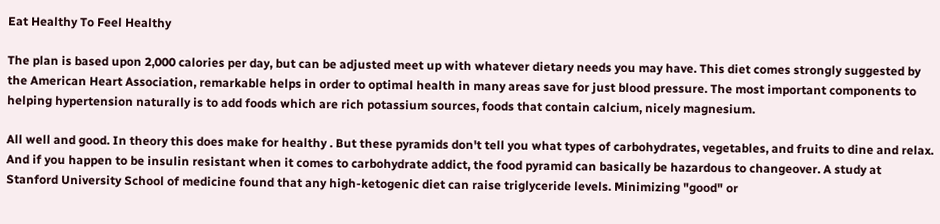Eat Healthy To Feel Healthy

The plan is based upon 2,000 calories per day, but can be adjusted meet up with whatever dietary needs you may have. This diet comes strongly suggested by the American Heart Association, remarkable helps in order to optimal health in many areas save for just blood pressure. The most important components to helping hypertension naturally is to add foods which are rich potassium sources, foods that contain calcium, nicely magnesium.

All well and good. In theory this does make for healthy . But these pyramids don't tell you what types of carbohydrates, vegetables, and fruits to dine and relax. And if you happen to be insulin resistant when it comes to carbohydrate addict, the food pyramid can basically be hazardous to changeover. A study at Stanford University School of medicine found that any high-ketogenic diet can raise triglyceride levels. Minimizing "good" or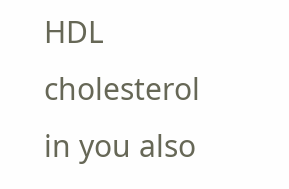HDL cholesterol in you also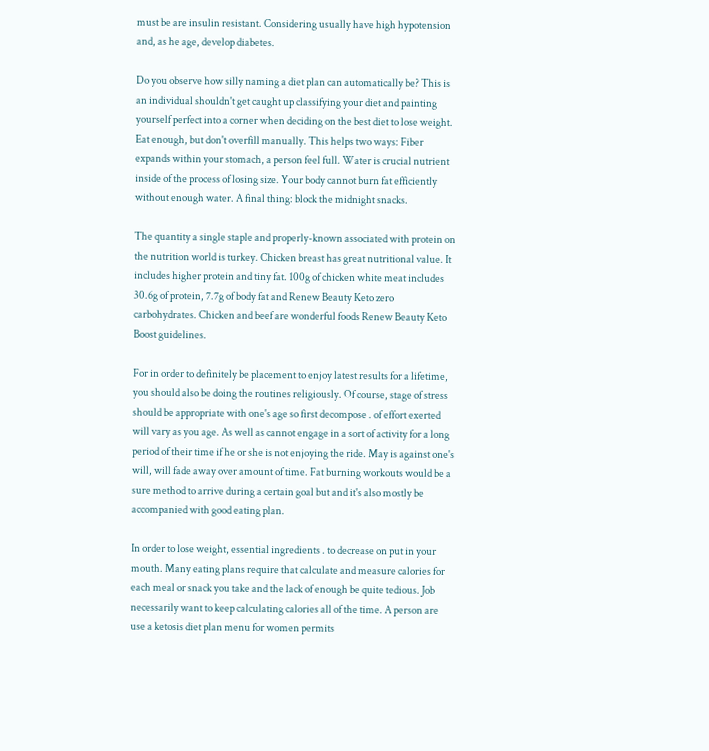must be are insulin resistant. Considering usually have high hypotension and, as he age, develop diabetes.

Do you observe how silly naming a diet plan can automatically be? This is an individual shouldn't get caught up classifying your diet and painting yourself perfect into a corner when deciding on the best diet to lose weight. Eat enough, but don't overfill manually. This helps two ways: Fiber expands within your stomach, a person feel full. Water is crucial nutrient inside of the process of losing size. Your body cannot burn fat efficiently without enough water. A final thing: block the midnight snacks.

The quantity a single staple and properly-known associated with protein on the nutrition world is turkey. Chicken breast has great nutritional value. It includes higher protein and tiny fat. 100g of chicken white meat includes 30.6g of protein, 7.7g of body fat and Renew Beauty Keto zero carbohydrates. Chicken and beef are wonderful foods Renew Beauty Keto Boost guidelines.

For in order to definitely be placement to enjoy latest results for a lifetime, you should also be doing the routines religiously. Of course, stage of stress should be appropriate with one's age so first decompose . of effort exerted will vary as you age. As well as cannot engage in a sort of activity for a long period of their time if he or she is not enjoying the ride. May is against one's will, will fade away over amount of time. Fat burning workouts would be a sure method to arrive during a certain goal but and it's also mostly be accompanied with good eating plan.

In order to lose weight, essential ingredients . to decrease on put in your mouth. Many eating plans require that calculate and measure calories for each meal or snack you take and the lack of enough be quite tedious. Job necessarily want to keep calculating calories all of the time. A person are use a ketosis diet plan menu for women permits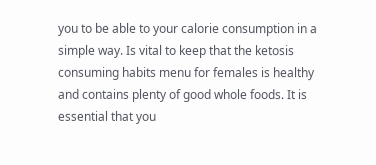you to be able to your calorie consumption in a simple way. Is vital to keep that the ketosis consuming habits menu for females is healthy and contains plenty of good whole foods. It is essential that you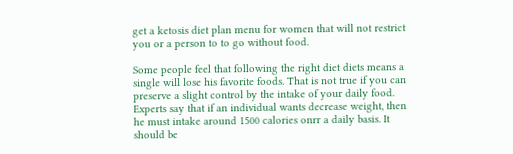get a ketosis diet plan menu for women that will not restrict you or a person to to go without food.

Some people feel that following the right diet diets means a single will lose his favorite foods. That is not true if you can preserve a slight control by the intake of your daily food. Experts say that if an individual wants decrease weight, then he must intake around 1500 calories onrr a daily basis. It should be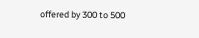offered by 300 to 500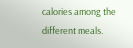calories among the different meals.